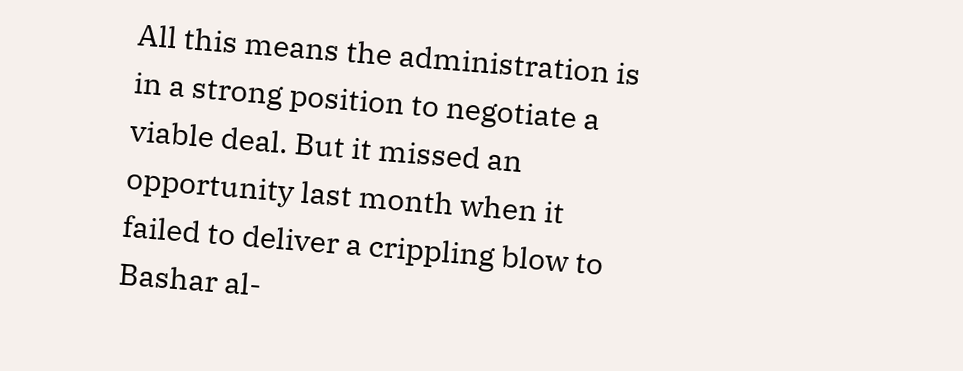All this means the administration is in a strong position to negotiate a viable deal. But it missed an opportunity last month when it failed to deliver a crippling blow to Bashar al-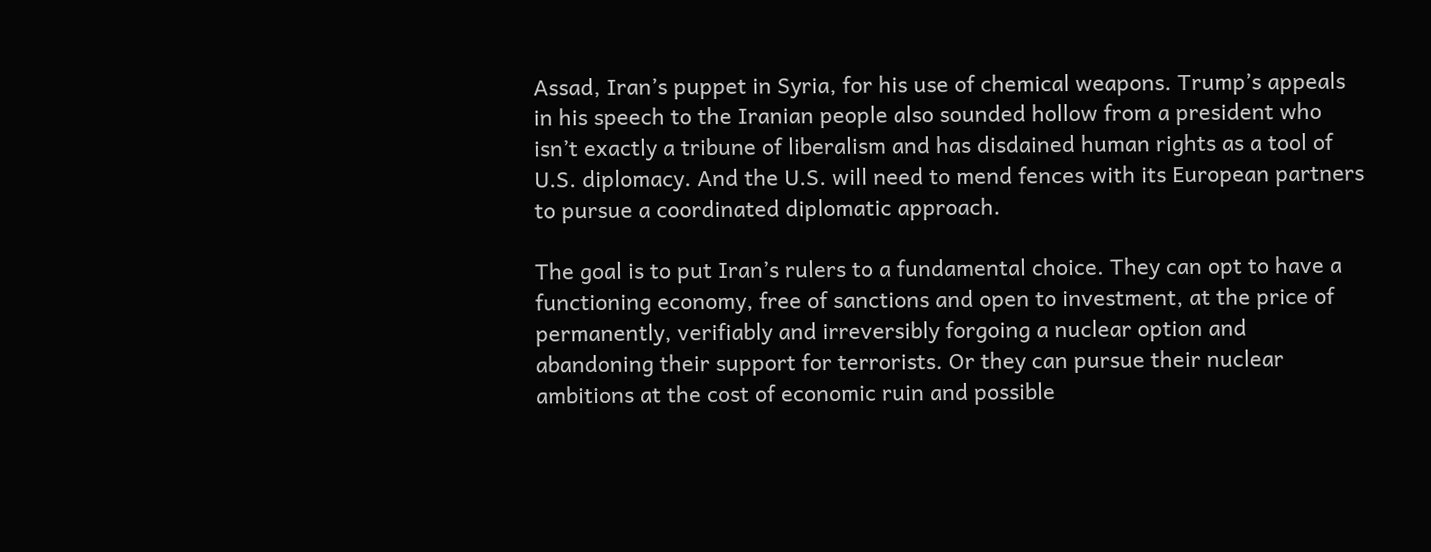Assad, Iran’s puppet in Syria, for his use of chemical weapons. Trump’s appeals in his speech to the Iranian people also sounded hollow from a president who isn’t exactly a tribune of liberalism and has disdained human rights as a tool of U.S. diplomacy. And the U.S. will need to mend fences with its European partners to pursue a coordinated diplomatic approach.

The goal is to put Iran’s rulers to a fundamental choice. They can opt to have a functioning economy, free of sanctions and open to investment, at the price of permanently, verifiably and irreversibly forgoing a nuclear option and abandoning their support for terrorists. Or they can pursue their nuclear ambitions at the cost of economic ruin and possible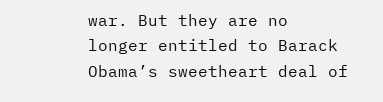war. But they are no longer entitled to Barack Obama’s sweetheart deal of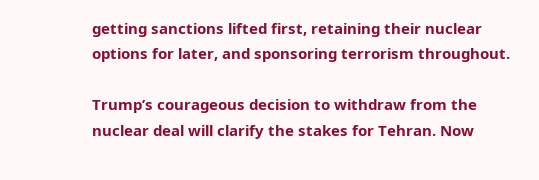getting sanctions lifted first, retaining their nuclear options for later, and sponsoring terrorism throughout.

Trump’s courageous decision to withdraw from the nuclear deal will clarify the stakes for Tehran. Now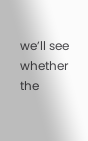we’ll see whether the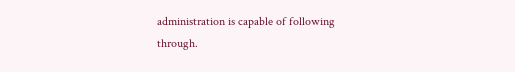administration is capable of following through.